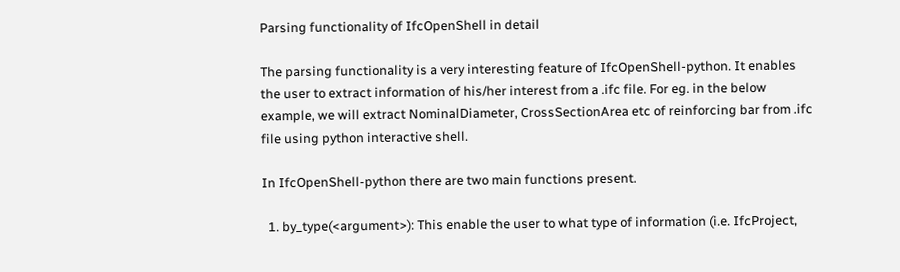Parsing functionality of IfcOpenShell in detail

The parsing functionality is a very interesting feature of IfcOpenShell-python. It enables the user to extract information of his/her interest from a .ifc file. For eg. in the below example, we will extract NominalDiameter, CrossSectionArea etc of reinforcing bar from .ifc file using python interactive shell.

In IfcOpenShell-python there are two main functions present.

  1. by_type(<argument>): This enable the user to what type of information (i.e. IfcProject,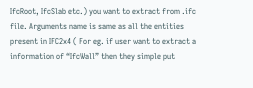IfcRoot, IfcSlab etc.) you want to extract from .ifc file. Arguments name is same as all the entities present in IFC2x4 ( For eg. if user want to extract a information of “IfcWall” then they simple put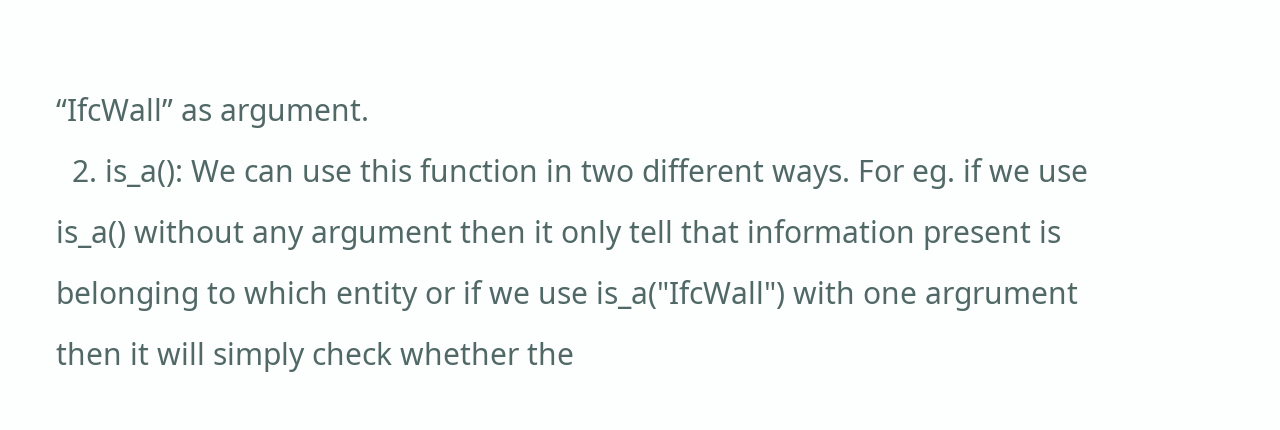“IfcWall” as argument.
  2. is_a(): We can use this function in two different ways. For eg. if we use is_a() without any argument then it only tell that information present is belonging to which entity or if we use is_a("IfcWall") with one argrument then it will simply check whether the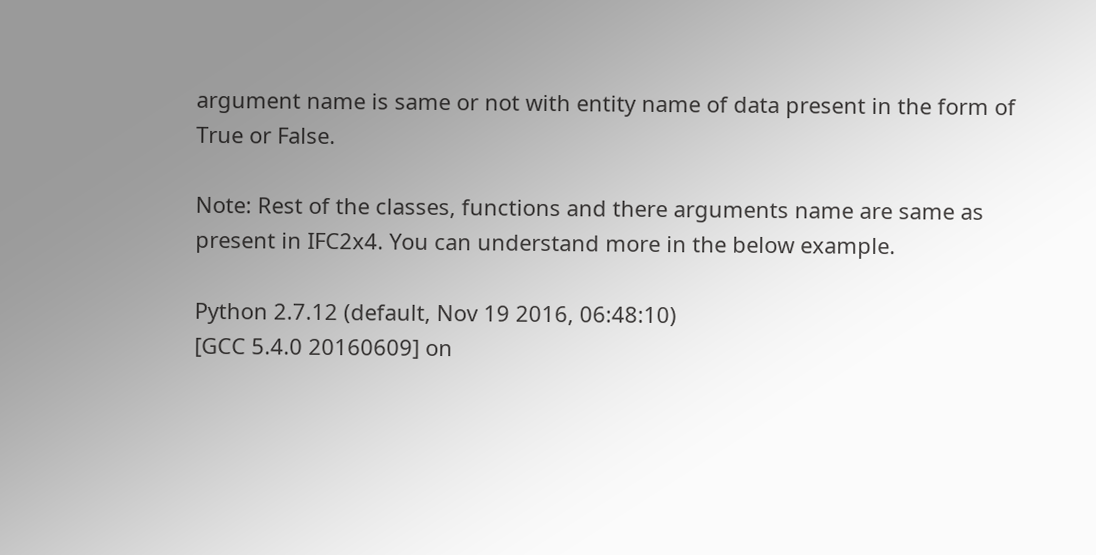argument name is same or not with entity name of data present in the form of True or False.

Note: Rest of the classes, functions and there arguments name are same as present in IFC2x4. You can understand more in the below example.

Python 2.7.12 (default, Nov 19 2016, 06:48:10)
[GCC 5.4.0 20160609] on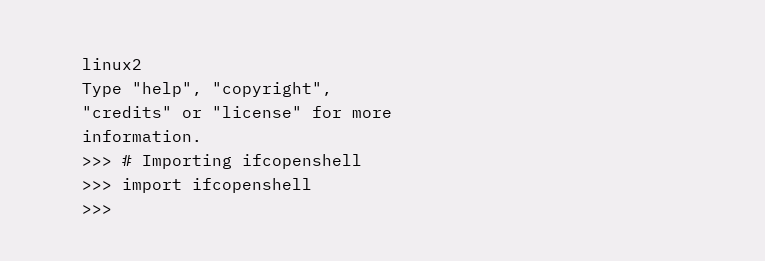linux2
Type "help", "copyright", "credits" or "license" for more information.
>>> # Importing ifcopenshell
>>> import ifcopenshell
>>>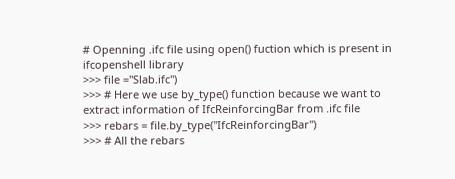# Openning .ifc file using open() fuction which is present in ifcopenshell library
>>> file ="Slab.ifc")
>>> # Here we use by_type() function because we want to extract information of IfcReinforcingBar from .ifc file
>>> rebars = file.by_type("IfcReinforcingBar")
>>> # All the rebars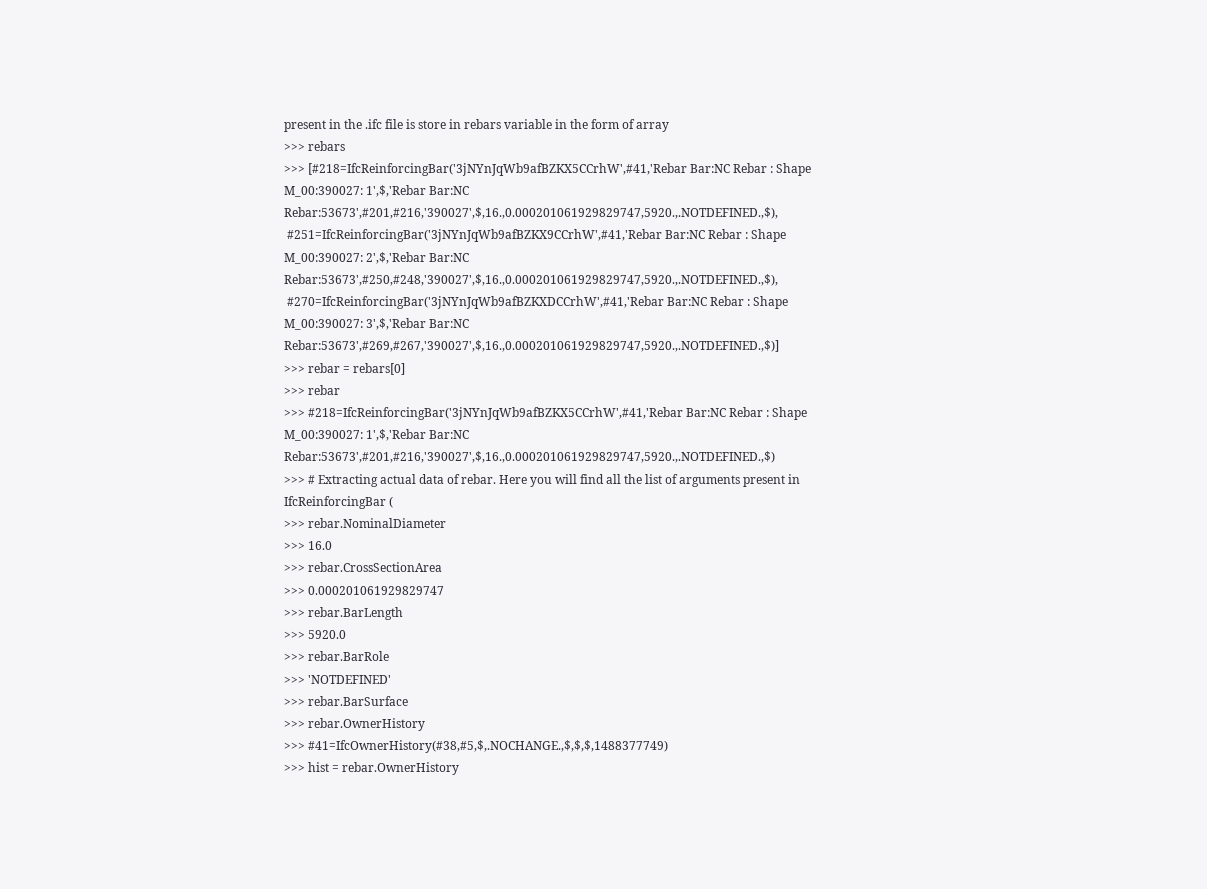present in the .ifc file is store in rebars variable in the form of array
>>> rebars
>>> [#218=IfcReinforcingBar('3jNYnJqWb9afBZKX5CCrhW',#41,'Rebar Bar:NC Rebar : Shape M_00:390027: 1',$,'Rebar Bar:NC Rebar:53673',#201,#216,'390027',$,16.,0.000201061929829747,5920.,.NOTDEFINED.,$),
 #251=IfcReinforcingBar('3jNYnJqWb9afBZKX9CCrhW',#41,'Rebar Bar:NC Rebar : Shape M_00:390027: 2',$,'Rebar Bar:NC Rebar:53673',#250,#248,'390027',$,16.,0.000201061929829747,5920.,.NOTDEFINED.,$),
 #270=IfcReinforcingBar('3jNYnJqWb9afBZKXDCCrhW',#41,'Rebar Bar:NC Rebar : Shape M_00:390027: 3',$,'Rebar Bar:NC Rebar:53673',#269,#267,'390027',$,16.,0.000201061929829747,5920.,.NOTDEFINED.,$)]
>>> rebar = rebars[0]
>>> rebar
>>> #218=IfcReinforcingBar('3jNYnJqWb9afBZKX5CCrhW',#41,'Rebar Bar:NC Rebar : Shape M_00:390027: 1',$,'Rebar Bar:NC Rebar:53673',#201,#216,'390027',$,16.,0.000201061929829747,5920.,.NOTDEFINED.,$)
>>> # Extracting actual data of rebar. Here you will find all the list of arguments present in IfcReinforcingBar (
>>> rebar.NominalDiameter
>>> 16.0
>>> rebar.CrossSectionArea
>>> 0.000201061929829747
>>> rebar.BarLength
>>> 5920.0
>>> rebar.BarRole
>>> 'NOTDEFINED'
>>> rebar.BarSurface
>>> rebar.OwnerHistory
>>> #41=IfcOwnerHistory(#38,#5,$,.NOCHANGE.,$,$,$,1488377749)
>>> hist = rebar.OwnerHistory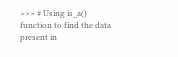>>> # Using is_a() function to find the data present in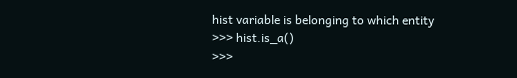hist variable is belonging to which entity
>>> hist.is_a()
>>>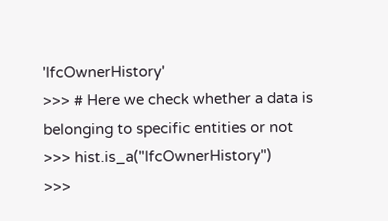'IfcOwnerHistory'
>>> # Here we check whether a data is belonging to specific entities or not
>>> hist.is_a("IfcOwnerHistory")
>>>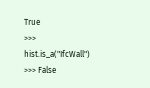True
>>> hist.is_a("IfcWall")
>>> False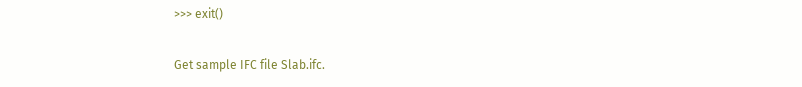>>> exit()

Get sample IFC file Slab.ifc.